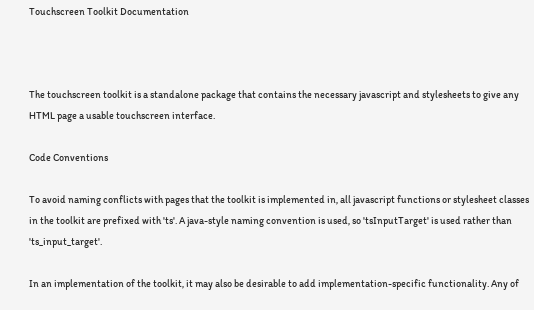Touchscreen Toolkit Documentation



The touchscreen toolkit is a standalone package that contains the necessary javascript and stylesheets to give any HTML page a usable touchscreen interface.

Code Conventions

To avoid naming conflicts with pages that the toolkit is implemented in, all javascript functions or stylesheet classes in the toolkit are prefixed with 'ts'. A java-style naming convention is used, so 'tsInputTarget' is used rather than 'ts_input_target'.

In an implementation of the toolkit, it may also be desirable to add implementation-specific functionality. Any of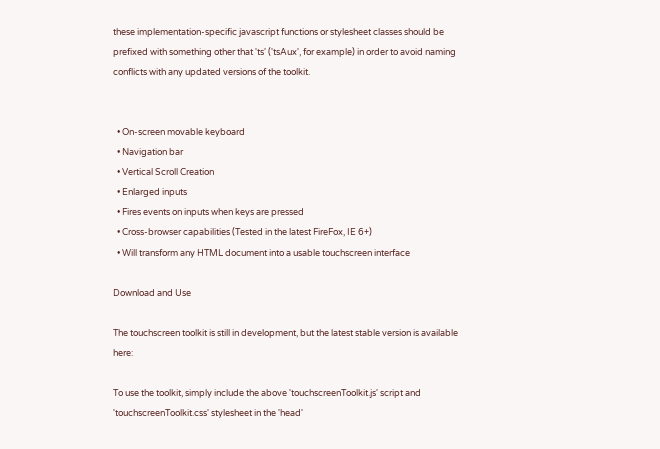these implementation-specific javascript functions or stylesheet classes should be prefixed with something other that 'ts' ('tsAux', for example) in order to avoid naming conflicts with any updated versions of the toolkit.


  • On-screen movable keyboard
  • Navigation bar
  • Vertical Scroll Creation
  • Enlarged inputs
  • Fires events on inputs when keys are pressed
  • Cross-browser capabilities (Tested in the latest FireFox, IE 6+)
  • Will transform any HTML document into a usable touchscreen interface

Download and Use

The touchscreen toolkit is still in development, but the latest stable version is available here:

To use the toolkit, simply include the above 'touchscreenToolkit.js' script and 'touchscreenToolkit.css' stylesheet in the 'head'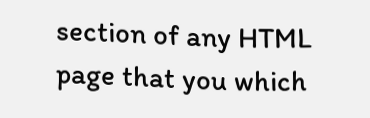section of any HTML page that you which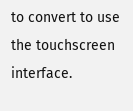to convert to use the touchscreen interface.